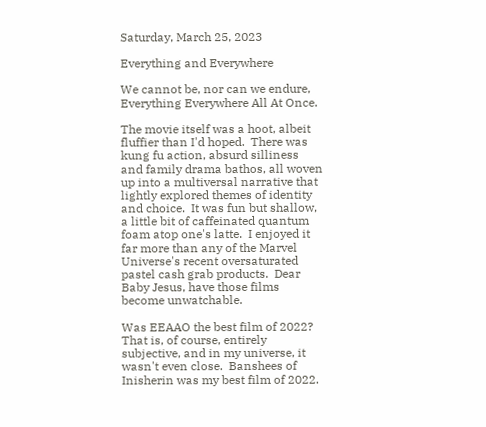Saturday, March 25, 2023

Everything and Everywhere

We cannot be, nor can we endure, Everything Everywhere All At Once.

The movie itself was a hoot, albeit fluffier than I'd hoped.  There was kung fu action, absurd silliness and family drama bathos, all woven up into a multiversal narrative that lightly explored themes of identity and choice.  It was fun but shallow, a little bit of caffeinated quantum foam atop one's latte.  I enjoyed it far more than any of the Marvel Universe's recent oversaturated pastel cash grab products.  Dear Baby Jesus, have those films become unwatchable.

Was EEAAO the best film of 2022?  That is, of course, entirely subjective, and in my universe, it wasn't even close.  Banshees of Inisherin was my best film of 2022.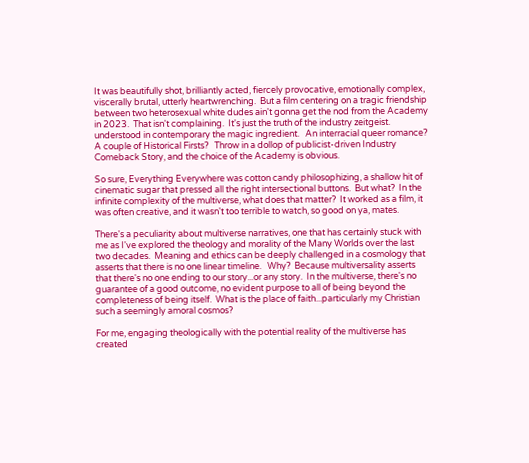It was beautifully shot, brilliantly acted, fiercely provocative, emotionally complex, viscerally brutal, utterly heartwrenching.  But a film centering on a tragic friendship between two heterosexual white dudes ain't gonna get the nod from the Academy in 2023.  That isn't complaining.  It's just the truth of the industry zeitgeist. understood in contemporary the magic ingredient.   An interracial queer romance?  A couple of Historical Firsts?   Throw in a dollop of publicist-driven Industry Comeback Story, and the choice of the Academy is obvious.

So sure, Everything Everywhere was cotton candy philosophizing, a shallow hit of cinematic sugar that pressed all the right intersectional buttons.  But what?  In the infinite complexity of the multiverse, what does that matter?  It worked as a film, it was often creative, and it wasn't too terrible to watch, so good on ya, mates.

There's a peculiarity about multiverse narratives, one that has certainly stuck with me as I've explored the theology and morality of the Many Worlds over the last two decades.  Meaning and ethics can be deeply challenged in a cosmology that asserts that there is no one linear timeline.   Why?  Because multiversality asserts that there's no one ending to our story...or any story.  In the multiverse, there's no guarantee of a good outcome, no evident purpose to all of being beyond the completeness of being itself.  What is the place of faith...particularly my Christian such a seemingly amoral cosmos?

For me, engaging theologically with the potential reality of the multiverse has created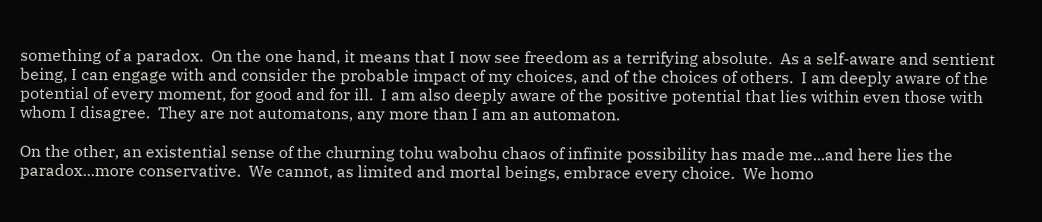something of a paradox.  On the one hand, it means that I now see freedom as a terrifying absolute.  As a self-aware and sentient being, I can engage with and consider the probable impact of my choices, and of the choices of others.  I am deeply aware of the potential of every moment, for good and for ill.  I am also deeply aware of the positive potential that lies within even those with whom I disagree.  They are not automatons, any more than I am an automaton.

On the other, an existential sense of the churning tohu wabohu chaos of infinite possibility has made me...and here lies the paradox...more conservative.  We cannot, as limited and mortal beings, embrace every choice.  We homo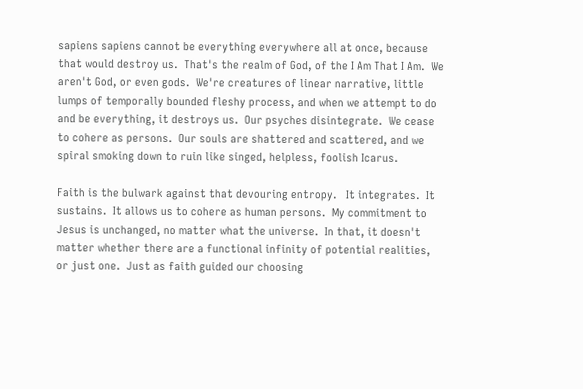sapiens sapiens cannot be everything everywhere all at once, because that would destroy us.  That's the realm of God, of the I Am That I Am.  We aren't God, or even gods.  We're creatures of linear narrative, little lumps of temporally bounded fleshy process, and when we attempt to do and be everything, it destroys us.  Our psyches disintegrate.  We cease to cohere as persons.  Our souls are shattered and scattered, and we spiral smoking down to ruin like singed, helpless, foolish Icarus.

Faith is the bulwark against that devouring entropy.   It integrates.  It sustains.  It allows us to cohere as human persons.  My commitment to Jesus is unchanged, no matter what the universe.  In that, it doesn't matter whether there are a functional infinity of potential realities, or just one.  Just as faith guided our choosing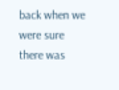back when we were sure there was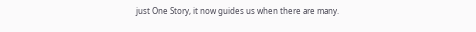just One Story, it now guides us when there are many.